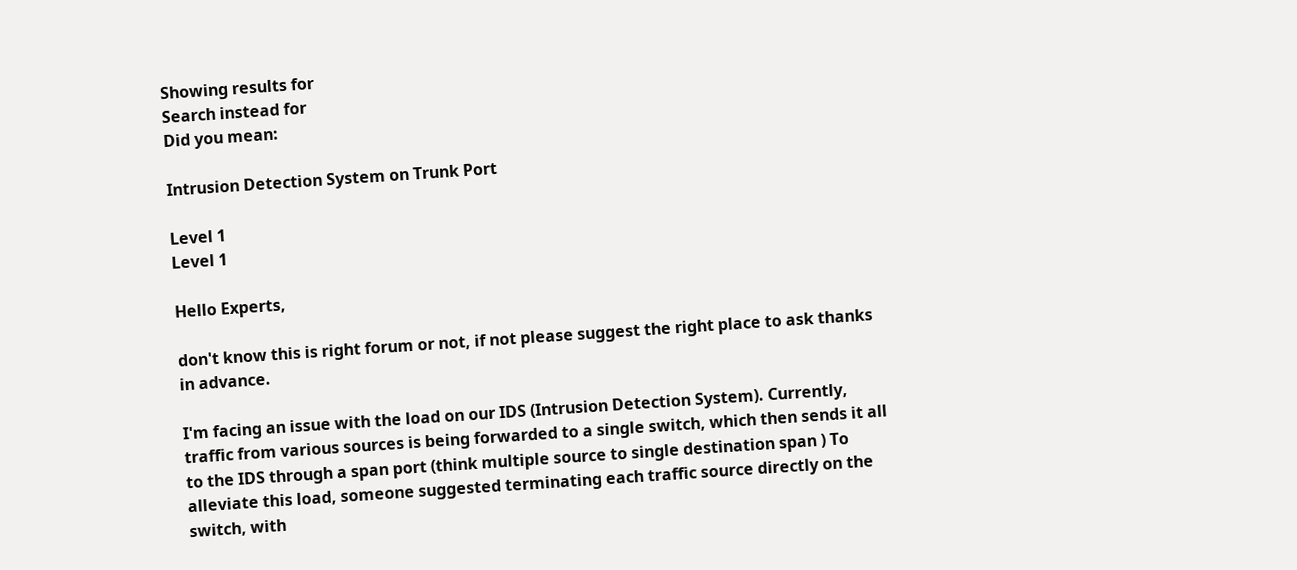Showing results for
Search instead for
Did you mean:

Intrusion Detection System on Trunk Port

Level 1
Level 1

Hello Experts,

don't know this is right forum or not, if not please suggest the right place to ask thanks in advance.

I'm facing an issue with the load on our IDS (Intrusion Detection System). Currently, traffic from various sources is being forwarded to a single switch, which then sends it all to the IDS through a span port (think multiple source to single destination span ) To alleviate this load, someone suggested terminating each traffic source directly on the switch, with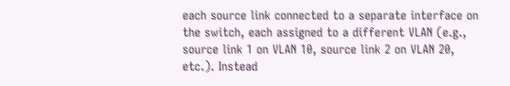each source link connected to a separate interface on the switch, each assigned to a different VLAN (e.g., source link 1 on VLAN 10, source link 2 on VLAN 20, etc.). Instead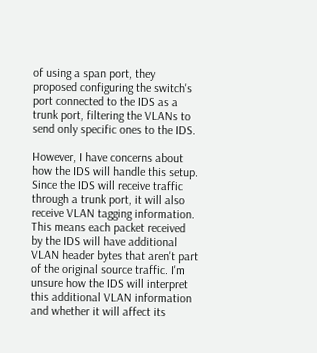of using a span port, they proposed configuring the switch's port connected to the IDS as a trunk port, filtering the VLANs to send only specific ones to the IDS.

However, I have concerns about how the IDS will handle this setup. Since the IDS will receive traffic through a trunk port, it will also receive VLAN tagging information. This means each packet received by the IDS will have additional VLAN header bytes that aren't part of the original source traffic. I'm unsure how the IDS will interpret this additional VLAN information and whether it will affect its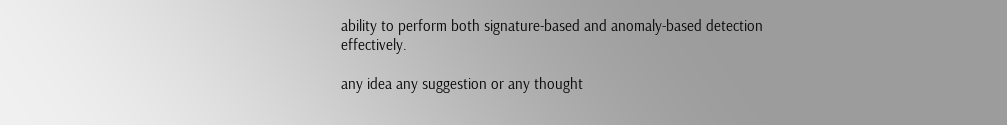ability to perform both signature-based and anomaly-based detection effectively.

any idea any suggestion or any thought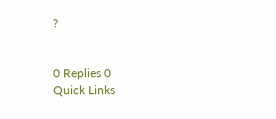?


0 Replies 0
Quick Links